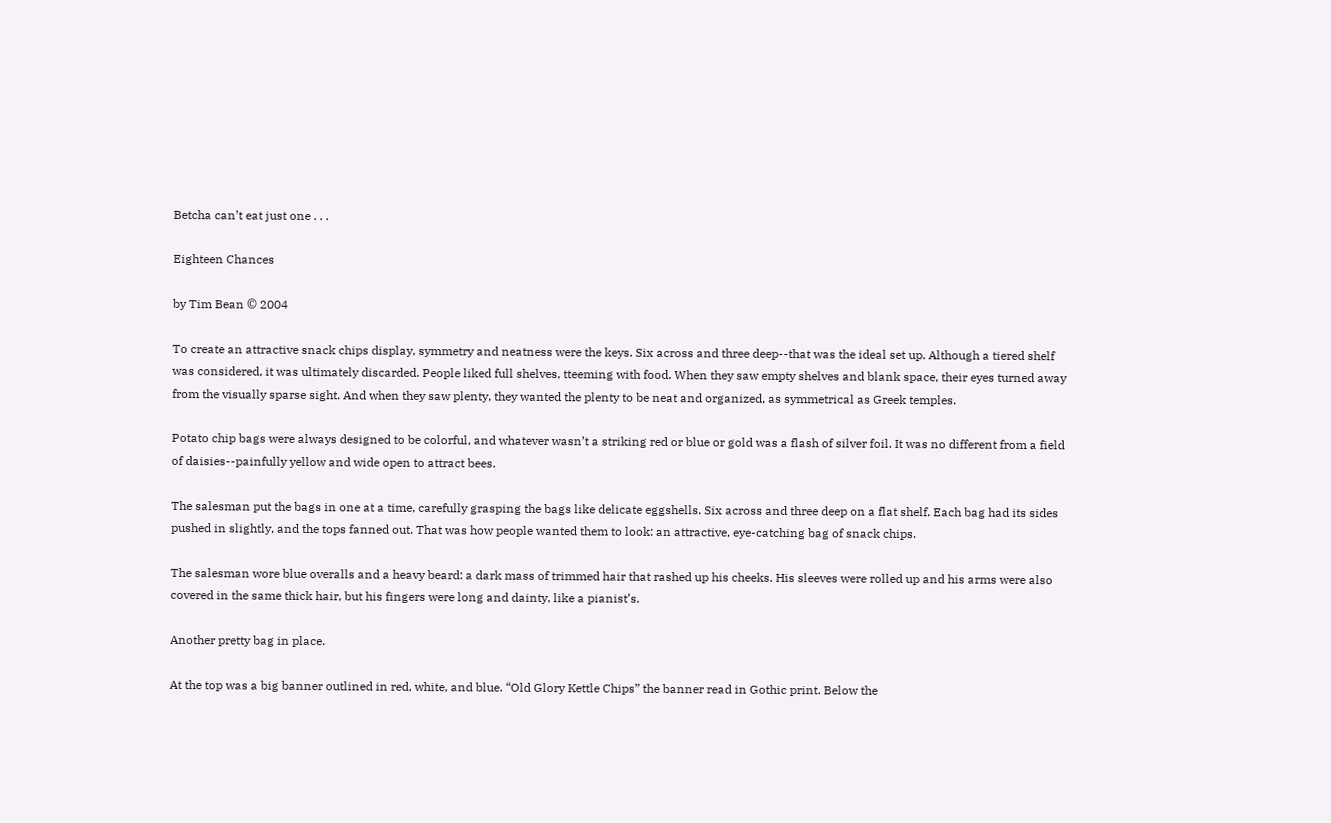Betcha can’t eat just one . . .

Eighteen Chances

by Tim Bean © 2004

To create an attractive snack chips display, symmetry and neatness were the keys. Six across and three deep--that was the ideal set up. Although a tiered shelf was considered, it was ultimately discarded. People liked full shelves, tteeming with food. When they saw empty shelves and blank space, their eyes turned away from the visually sparse sight. And when they saw plenty, they wanted the plenty to be neat and organized, as symmetrical as Greek temples.

Potato chip bags were always designed to be colorful, and whatever wasn’t a striking red or blue or gold was a flash of silver foil. It was no different from a field of daisies--painfully yellow and wide open to attract bees.

The salesman put the bags in one at a time, carefully grasping the bags like delicate eggshells. Six across and three deep on a flat shelf. Each bag had its sides pushed in slightly, and the tops fanned out. That was how people wanted them to look: an attractive, eye-catching bag of snack chips.

The salesman wore blue overalls and a heavy beard: a dark mass of trimmed hair that rashed up his cheeks. His sleeves were rolled up and his arms were also covered in the same thick hair, but his fingers were long and dainty, like a pianist’s.

Another pretty bag in place.

At the top was a big banner outlined in red, white, and blue. “Old Glory Kettle Chips” the banner read in Gothic print. Below the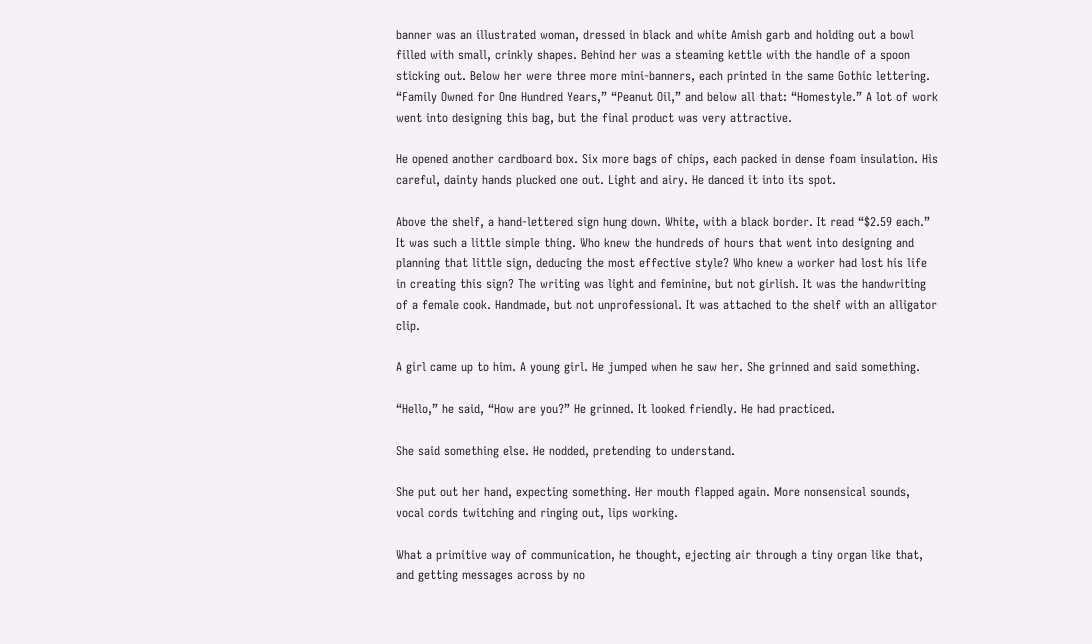banner was an illustrated woman, dressed in black and white Amish garb and holding out a bowl filled with small, crinkly shapes. Behind her was a steaming kettle with the handle of a spoon sticking out. Below her were three more mini-banners, each printed in the same Gothic lettering. “Family Owned for One Hundred Years,” “Peanut Oil,” and below all that: “Homestyle.” A lot of work went into designing this bag, but the final product was very attractive.

He opened another cardboard box. Six more bags of chips, each packed in dense foam insulation. His careful, dainty hands plucked one out. Light and airy. He danced it into its spot.

Above the shelf, a hand-lettered sign hung down. White, with a black border. It read “$2.59 each.” It was such a little simple thing. Who knew the hundreds of hours that went into designing and planning that little sign, deducing the most effective style? Who knew a worker had lost his life in creating this sign? The writing was light and feminine, but not girlish. It was the handwriting of a female cook. Handmade, but not unprofessional. It was attached to the shelf with an alligator clip.

A girl came up to him. A young girl. He jumped when he saw her. She grinned and said something.

“Hello,” he said, “How are you?” He grinned. It looked friendly. He had practiced.

She said something else. He nodded, pretending to understand.

She put out her hand, expecting something. Her mouth flapped again. More nonsensical sounds, vocal cords twitching and ringing out, lips working.

What a primitive way of communication, he thought, ejecting air through a tiny organ like that, and getting messages across by no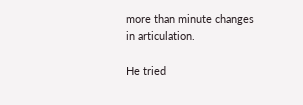more than minute changes in articulation.

He tried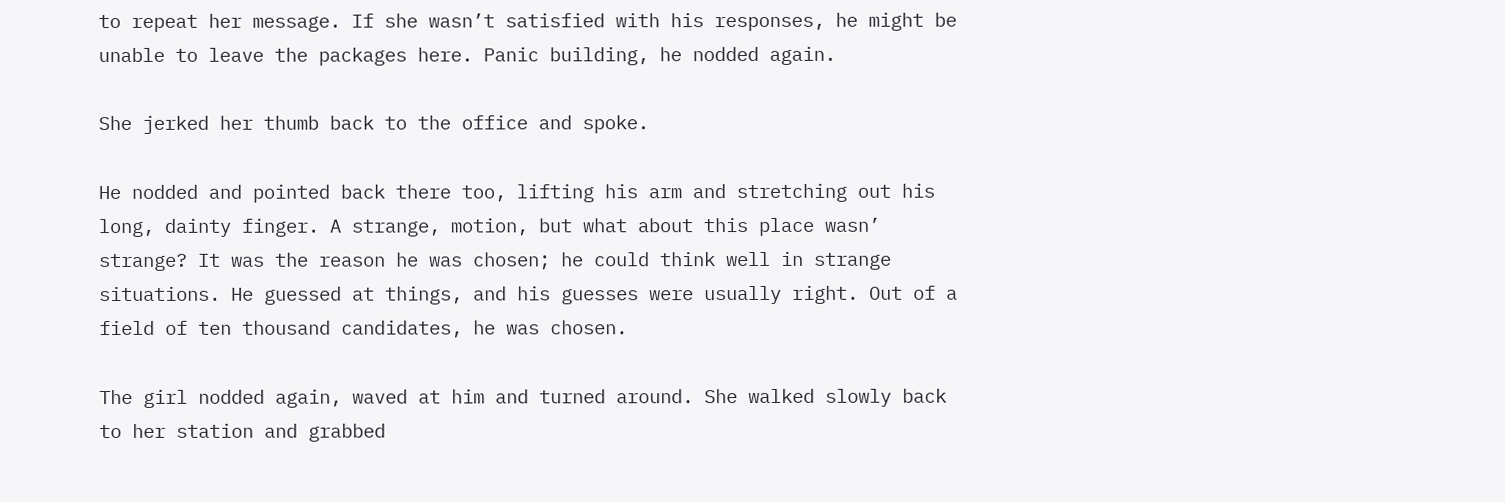to repeat her message. If she wasn’t satisfied with his responses, he might be unable to leave the packages here. Panic building, he nodded again.

She jerked her thumb back to the office and spoke.

He nodded and pointed back there too, lifting his arm and stretching out his long, dainty finger. A strange, motion, but what about this place wasn’ strange? It was the reason he was chosen; he could think well in strange situations. He guessed at things, and his guesses were usually right. Out of a field of ten thousand candidates, he was chosen.

The girl nodded again, waved at him and turned around. She walked slowly back to her station and grabbed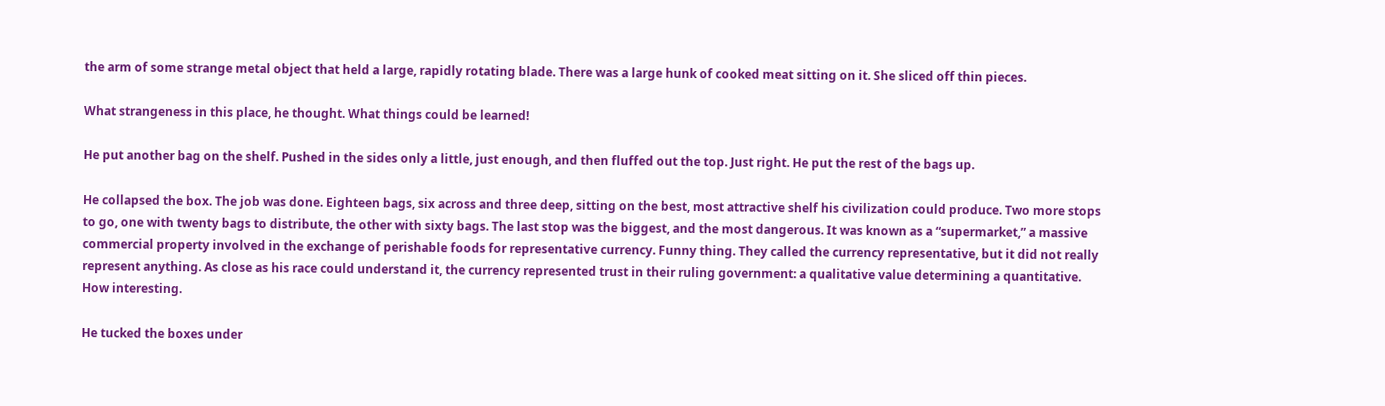the arm of some strange metal object that held a large, rapidly rotating blade. There was a large hunk of cooked meat sitting on it. She sliced off thin pieces.

What strangeness in this place, he thought. What things could be learned!

He put another bag on the shelf. Pushed in the sides only a little, just enough, and then fluffed out the top. Just right. He put the rest of the bags up.

He collapsed the box. The job was done. Eighteen bags, six across and three deep, sitting on the best, most attractive shelf his civilization could produce. Two more stops to go, one with twenty bags to distribute, the other with sixty bags. The last stop was the biggest, and the most dangerous. It was known as a “supermarket,” a massive commercial property involved in the exchange of perishable foods for representative currency. Funny thing. They called the currency representative, but it did not really represent anything. As close as his race could understand it, the currency represented trust in their ruling government: a qualitative value determining a quantitative. How interesting.

He tucked the boxes under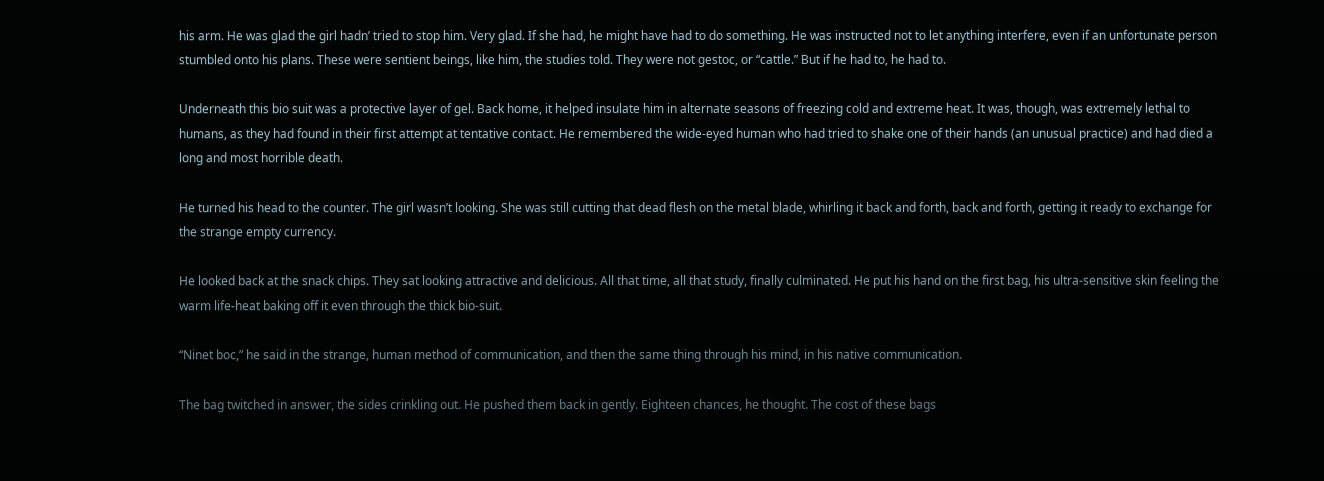his arm. He was glad the girl hadn’ tried to stop him. Very glad. If she had, he might have had to do something. He was instructed not to let anything interfere, even if an unfortunate person stumbled onto his plans. These were sentient beings, like him, the studies told. They were not gestoc, or “cattle.” But if he had to, he had to.

Underneath this bio suit was a protective layer of gel. Back home, it helped insulate him in alternate seasons of freezing cold and extreme heat. It was, though, was extremely lethal to humans, as they had found in their first attempt at tentative contact. He remembered the wide-eyed human who had tried to shake one of their hands (an unusual practice) and had died a long and most horrible death.

He turned his head to the counter. The girl wasn’t looking. She was still cutting that dead flesh on the metal blade, whirling it back and forth, back and forth, getting it ready to exchange for the strange empty currency.

He looked back at the snack chips. They sat looking attractive and delicious. All that time, all that study, finally culminated. He put his hand on the first bag, his ultra-sensitive skin feeling the warm life-heat baking off it even through the thick bio-suit.

“Ninet boc,” he said in the strange, human method of communication, and then the same thing through his mind, in his native communication.

The bag twitched in answer, the sides crinkling out. He pushed them back in gently. Eighteen chances, he thought. The cost of these bags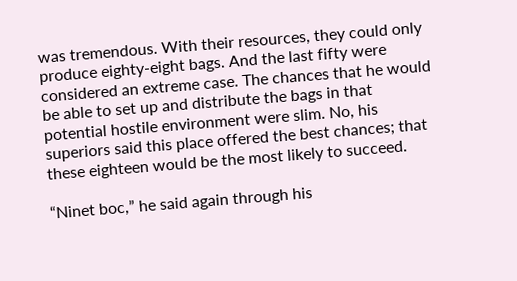was tremendous. With their resources, they could only produce eighty-eight bags. And the last fifty were considered an extreme case. The chances that he would be able to set up and distribute the bags in that potential hostile environment were slim. No, his superiors said this place offered the best chances; that these eighteen would be the most likely to succeed.

“Ninet boc,” he said again through his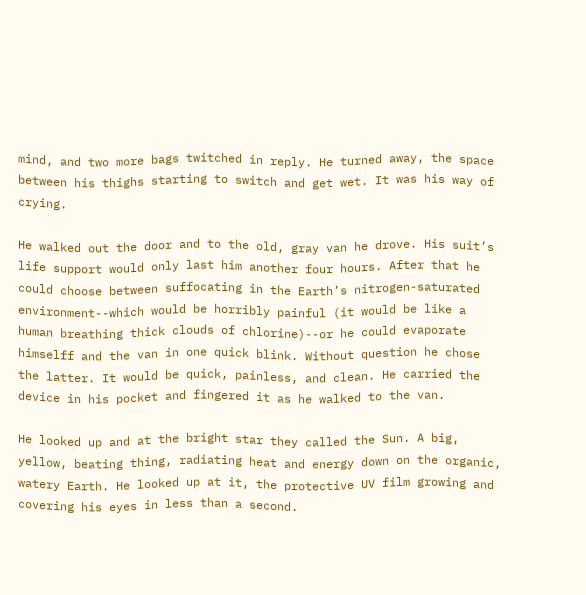mind, and two more bags twitched in reply. He turned away, the space between his thighs starting to switch and get wet. It was his way of crying.

He walked out the door and to the old, gray van he drove. His suit’s life support would only last him another four hours. After that he could choose between suffocating in the Earth’s nitrogen-saturated environment--which would be horribly painful (it would be like a human breathing thick clouds of chlorine)--or he could evaporate himselff and the van in one quick blink. Without question he chose the latter. It would be quick, painless, and clean. He carried the device in his pocket and fingered it as he walked to the van.

He looked up and at the bright star they called the Sun. A big, yellow, beating thing, radiating heat and energy down on the organic, watery Earth. He looked up at it, the protective UV film growing and covering his eyes in less than a second.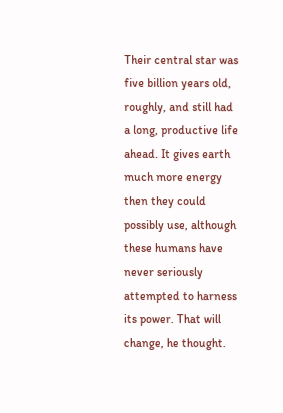Their central star was five billion years old, roughly, and still had a long, productive life ahead. It gives earth much more energy then they could possibly use, although these humans have never seriously attempted to harness its power. That will change, he thought.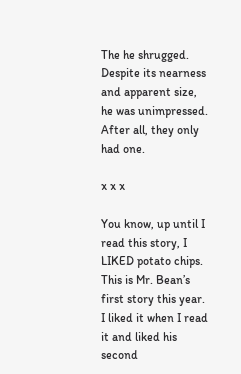The he shrugged. Despite its nearness and apparent size, he was unimpressed. After all, they only had one.

x x x

You know, up until I read this story, I LIKED potato chips. This is Mr. Bean’s first story this year. I liked it when I read it and liked his second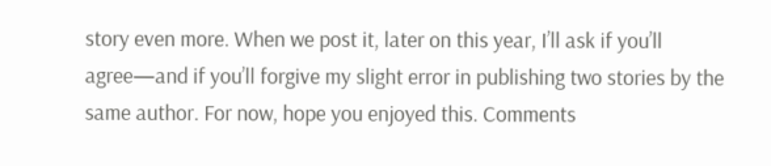story even more. When we post it, later on this year, I’ll ask if you’ll agree—and if you’ll forgive my slight error in publishing two stories by the same author. For now, hope you enjoyed this. Comments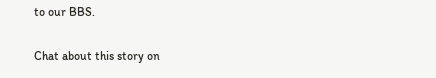to our BBS.

Chat about this story on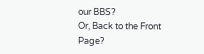our BBS?
Or, Back to the Front Page?